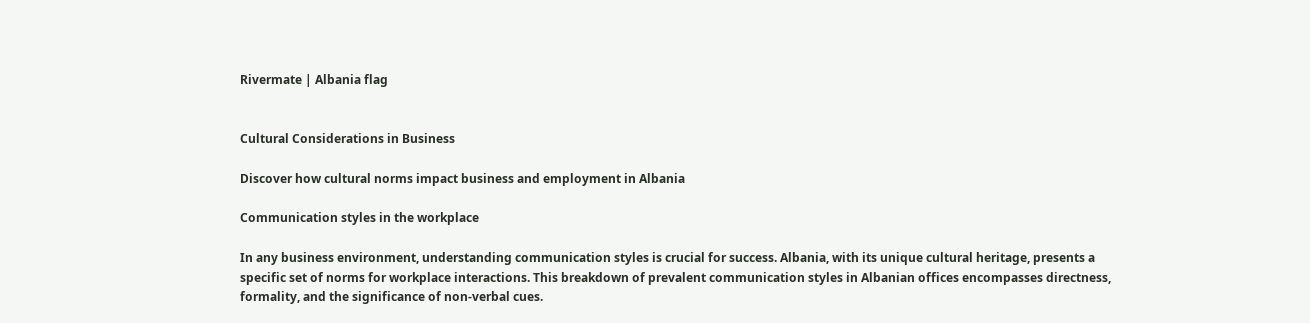Rivermate | Albania flag


Cultural Considerations in Business

Discover how cultural norms impact business and employment in Albania

Communication styles in the workplace

In any business environment, understanding communication styles is crucial for success. Albania, with its unique cultural heritage, presents a specific set of norms for workplace interactions. This breakdown of prevalent communication styles in Albanian offices encompasses directness, formality, and the significance of non-verbal cues.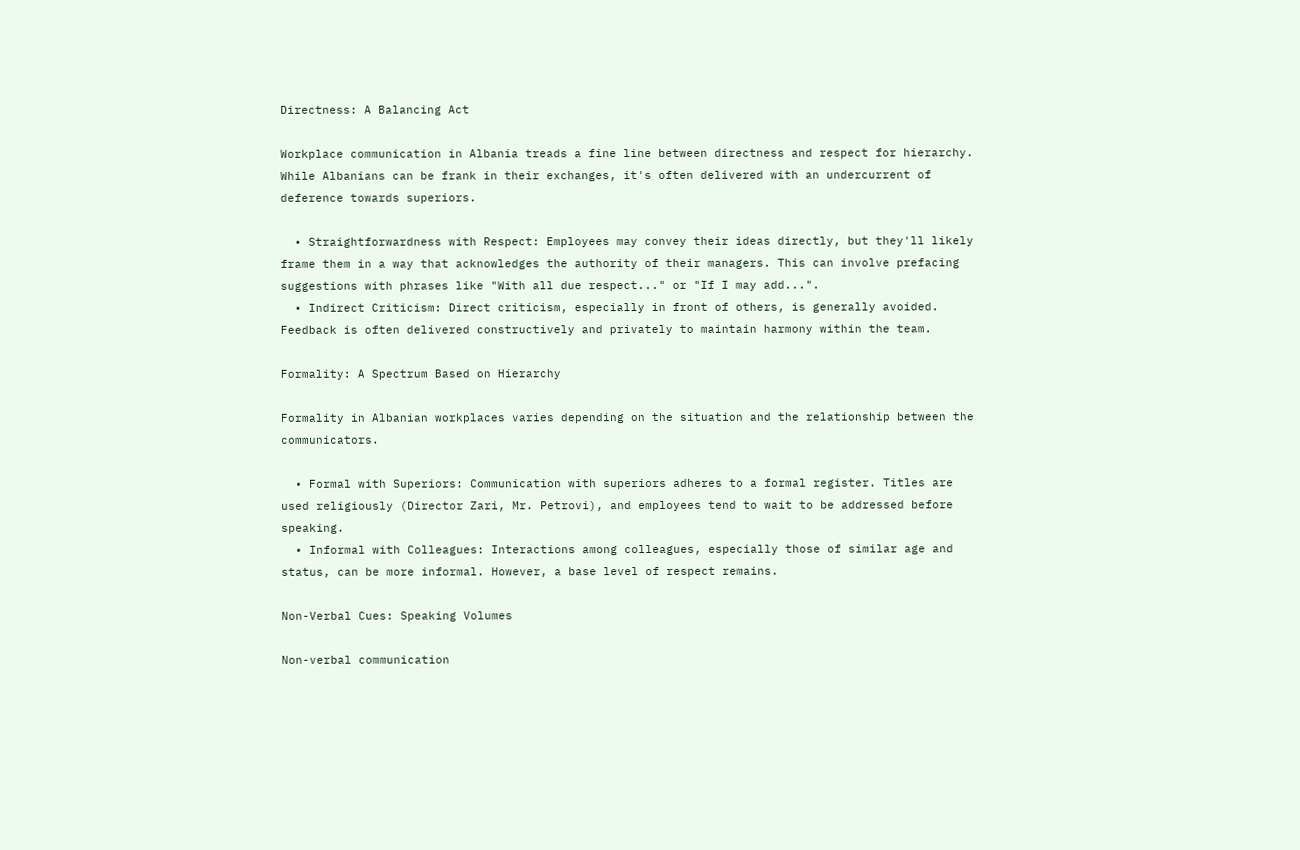Directness: A Balancing Act

Workplace communication in Albania treads a fine line between directness and respect for hierarchy. While Albanians can be frank in their exchanges, it's often delivered with an undercurrent of deference towards superiors.

  • Straightforwardness with Respect: Employees may convey their ideas directly, but they'll likely frame them in a way that acknowledges the authority of their managers. This can involve prefacing suggestions with phrases like "With all due respect..." or "If I may add...".
  • Indirect Criticism: Direct criticism, especially in front of others, is generally avoided. Feedback is often delivered constructively and privately to maintain harmony within the team.

Formality: A Spectrum Based on Hierarchy

Formality in Albanian workplaces varies depending on the situation and the relationship between the communicators.

  • Formal with Superiors: Communication with superiors adheres to a formal register. Titles are used religiously (Director Zari, Mr. Petrovi), and employees tend to wait to be addressed before speaking.
  • Informal with Colleagues: Interactions among colleagues, especially those of similar age and status, can be more informal. However, a base level of respect remains.

Non-Verbal Cues: Speaking Volumes

Non-verbal communication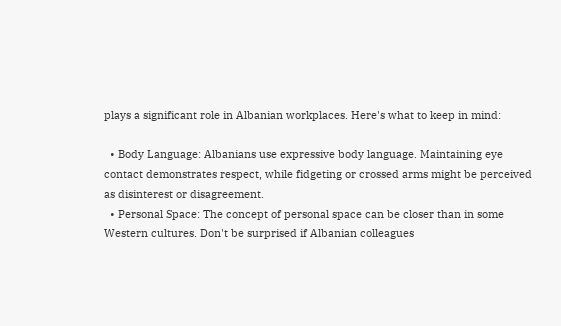plays a significant role in Albanian workplaces. Here's what to keep in mind:

  • Body Language: Albanians use expressive body language. Maintaining eye contact demonstrates respect, while fidgeting or crossed arms might be perceived as disinterest or disagreement.
  • Personal Space: The concept of personal space can be closer than in some Western cultures. Don't be surprised if Albanian colleagues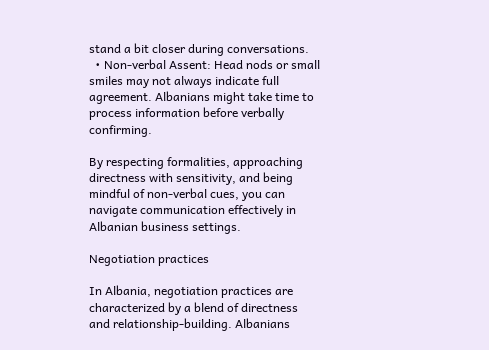stand a bit closer during conversations.
  • Non-verbal Assent: Head nods or small smiles may not always indicate full agreement. Albanians might take time to process information before verbally confirming.

By respecting formalities, approaching directness with sensitivity, and being mindful of non-verbal cues, you can navigate communication effectively in Albanian business settings.

Negotiation practices

In Albania, negotiation practices are characterized by a blend of directness and relationship-building. Albanians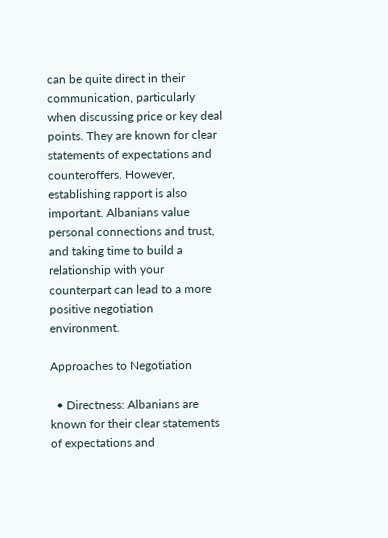can be quite direct in their communication, particularly when discussing price or key deal points. They are known for clear statements of expectations and counteroffers. However, establishing rapport is also important. Albanians value personal connections and trust, and taking time to build a relationship with your counterpart can lead to a more positive negotiation environment.

Approaches to Negotiation

  • Directness: Albanians are known for their clear statements of expectations and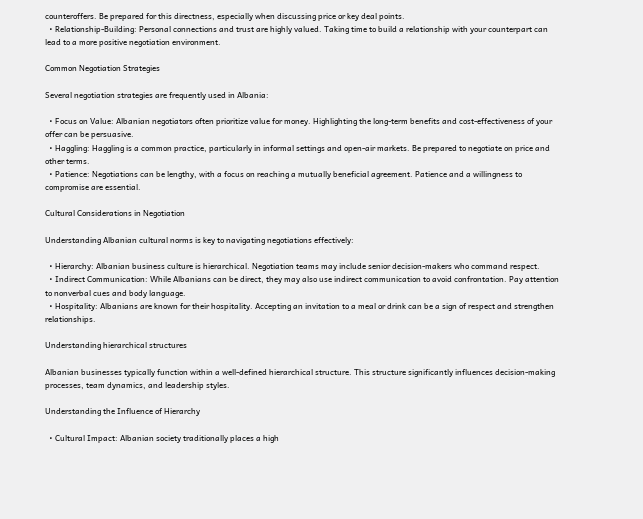counteroffers. Be prepared for this directness, especially when discussing price or key deal points.
  • Relationship-Building: Personal connections and trust are highly valued. Taking time to build a relationship with your counterpart can lead to a more positive negotiation environment.

Common Negotiation Strategies

Several negotiation strategies are frequently used in Albania:

  • Focus on Value: Albanian negotiators often prioritize value for money. Highlighting the long-term benefits and cost-effectiveness of your offer can be persuasive.
  • Haggling: Haggling is a common practice, particularly in informal settings and open-air markets. Be prepared to negotiate on price and other terms.
  • Patience: Negotiations can be lengthy, with a focus on reaching a mutually beneficial agreement. Patience and a willingness to compromise are essential.

Cultural Considerations in Negotiation

Understanding Albanian cultural norms is key to navigating negotiations effectively:

  • Hierarchy: Albanian business culture is hierarchical. Negotiation teams may include senior decision-makers who command respect.
  • Indirect Communication: While Albanians can be direct, they may also use indirect communication to avoid confrontation. Pay attention to nonverbal cues and body language.
  • Hospitality: Albanians are known for their hospitality. Accepting an invitation to a meal or drink can be a sign of respect and strengthen relationships.

Understanding hierarchical structures

Albanian businesses typically function within a well-defined hierarchical structure. This structure significantly influences decision-making processes, team dynamics, and leadership styles.

Understanding the Influence of Hierarchy

  • Cultural Impact: Albanian society traditionally places a high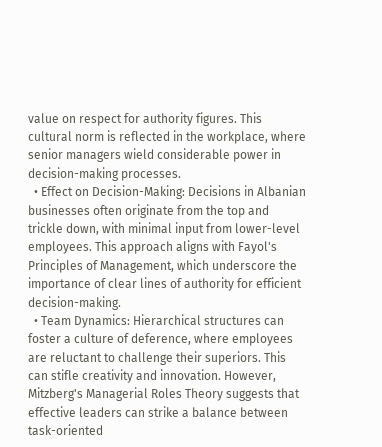value on respect for authority figures. This cultural norm is reflected in the workplace, where senior managers wield considerable power in decision-making processes.
  • Effect on Decision-Making: Decisions in Albanian businesses often originate from the top and trickle down, with minimal input from lower-level employees. This approach aligns with Fayol's Principles of Management, which underscore the importance of clear lines of authority for efficient decision-making.
  • Team Dynamics: Hierarchical structures can foster a culture of deference, where employees are reluctant to challenge their superiors. This can stifle creativity and innovation. However, Mitzberg's Managerial Roles Theory suggests that effective leaders can strike a balance between task-oriented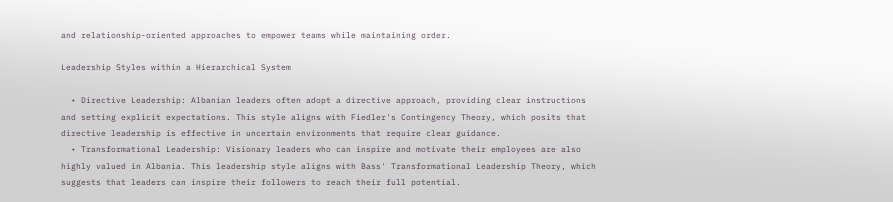and relationship-oriented approaches to empower teams while maintaining order.

Leadership Styles within a Hierarchical System

  • Directive Leadership: Albanian leaders often adopt a directive approach, providing clear instructions and setting explicit expectations. This style aligns with Fiedler's Contingency Theory, which posits that directive leadership is effective in uncertain environments that require clear guidance.
  • Transformational Leadership: Visionary leaders who can inspire and motivate their employees are also highly valued in Albania. This leadership style aligns with Bass' Transformational Leadership Theory, which suggests that leaders can inspire their followers to reach their full potential.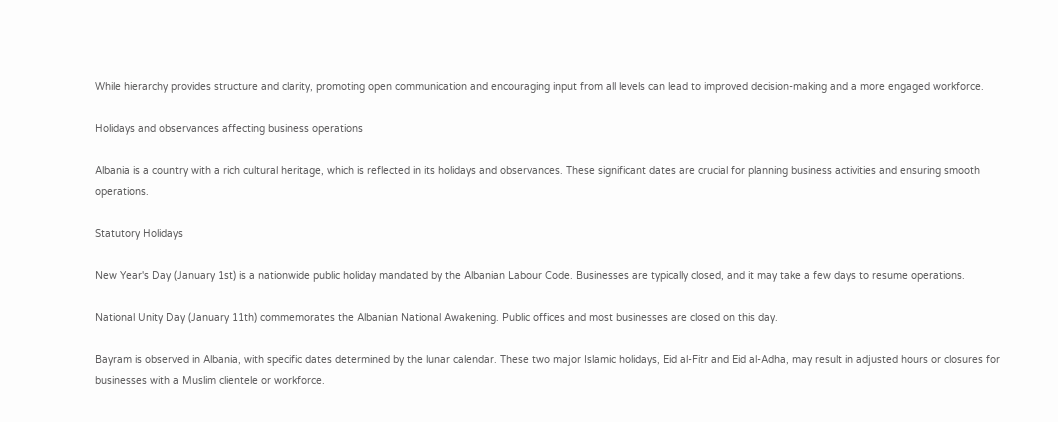While hierarchy provides structure and clarity, promoting open communication and encouraging input from all levels can lead to improved decision-making and a more engaged workforce.

Holidays and observances affecting business operations

Albania is a country with a rich cultural heritage, which is reflected in its holidays and observances. These significant dates are crucial for planning business activities and ensuring smooth operations.

Statutory Holidays

New Year's Day (January 1st) is a nationwide public holiday mandated by the Albanian Labour Code. Businesses are typically closed, and it may take a few days to resume operations.

National Unity Day (January 11th) commemorates the Albanian National Awakening. Public offices and most businesses are closed on this day.

Bayram is observed in Albania, with specific dates determined by the lunar calendar. These two major Islamic holidays, Eid al-Fitr and Eid al-Adha, may result in adjusted hours or closures for businesses with a Muslim clientele or workforce.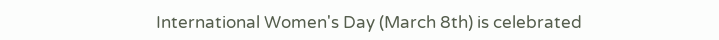International Women's Day (March 8th) is celebrated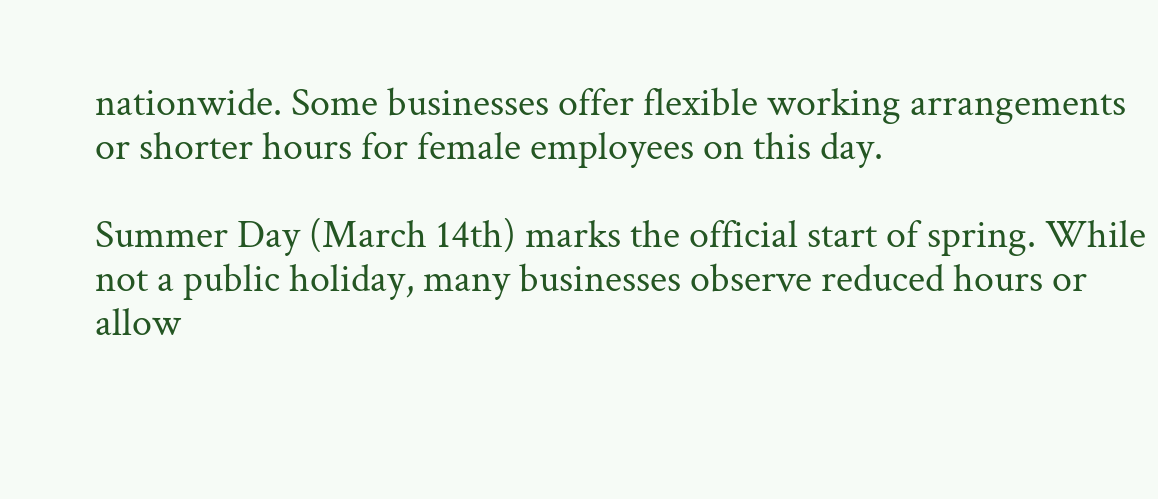nationwide. Some businesses offer flexible working arrangements or shorter hours for female employees on this day.

Summer Day (March 14th) marks the official start of spring. While not a public holiday, many businesses observe reduced hours or allow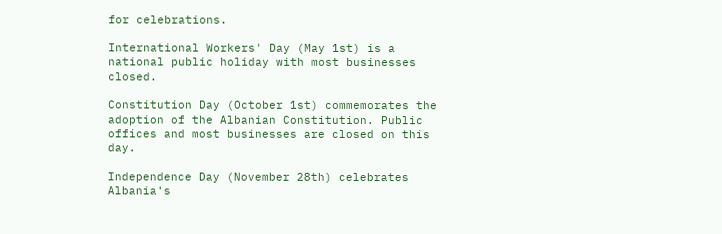for celebrations.

International Workers' Day (May 1st) is a national public holiday with most businesses closed.

Constitution Day (October 1st) commemorates the adoption of the Albanian Constitution. Public offices and most businesses are closed on this day.

Independence Day (November 28th) celebrates Albania's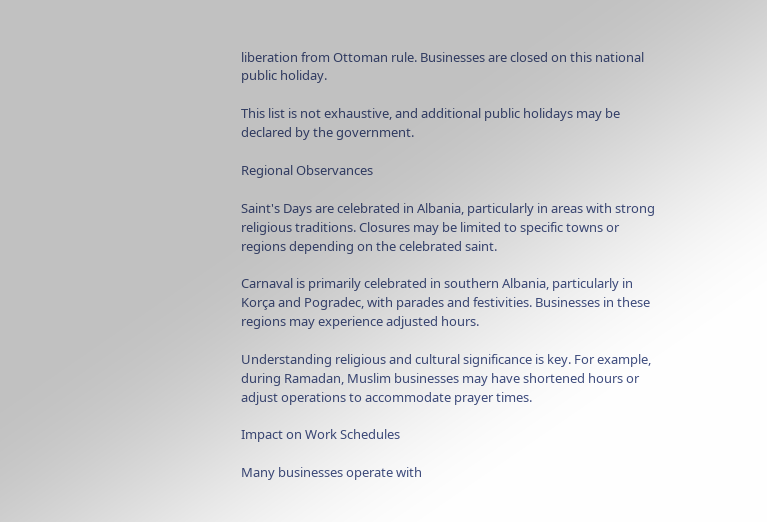liberation from Ottoman rule. Businesses are closed on this national public holiday.

This list is not exhaustive, and additional public holidays may be declared by the government.

Regional Observances

Saint's Days are celebrated in Albania, particularly in areas with strong religious traditions. Closures may be limited to specific towns or regions depending on the celebrated saint.

Carnaval is primarily celebrated in southern Albania, particularly in Korça and Pogradec, with parades and festivities. Businesses in these regions may experience adjusted hours.

Understanding religious and cultural significance is key. For example, during Ramadan, Muslim businesses may have shortened hours or adjust operations to accommodate prayer times.

Impact on Work Schedules

Many businesses operate with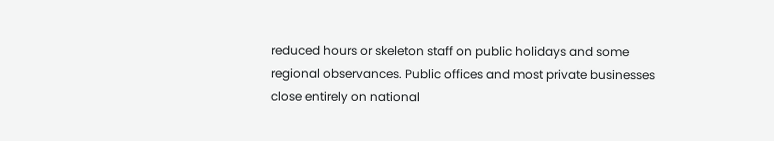reduced hours or skeleton staff on public holidays and some regional observances. Public offices and most private businesses close entirely on national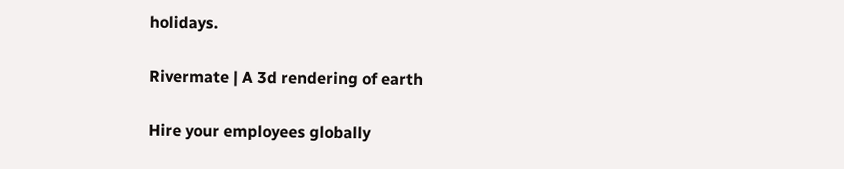holidays.

Rivermate | A 3d rendering of earth

Hire your employees globally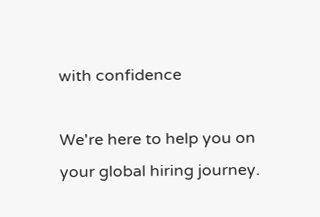with confidence

We're here to help you on your global hiring journey.